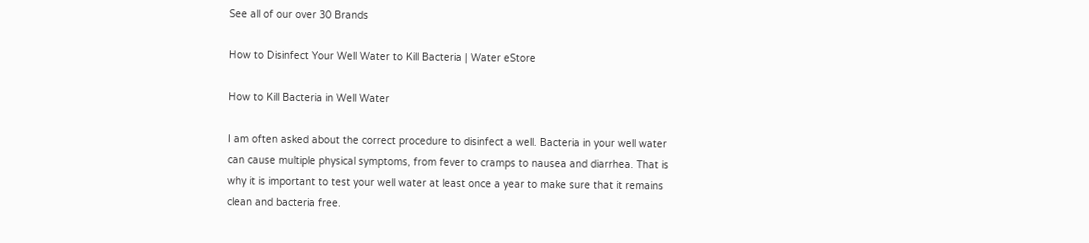See all of our over 30 Brands

How to Disinfect Your Well Water to Kill Bacteria | Water eStore

How to Kill Bacteria in Well Water

I am often asked about the correct procedure to disinfect a well. Bacteria in your well water can cause multiple physical symptoms, from fever to cramps to nausea and diarrhea. That is why it is important to test your well water at least once a year to make sure that it remains clean and bacteria free.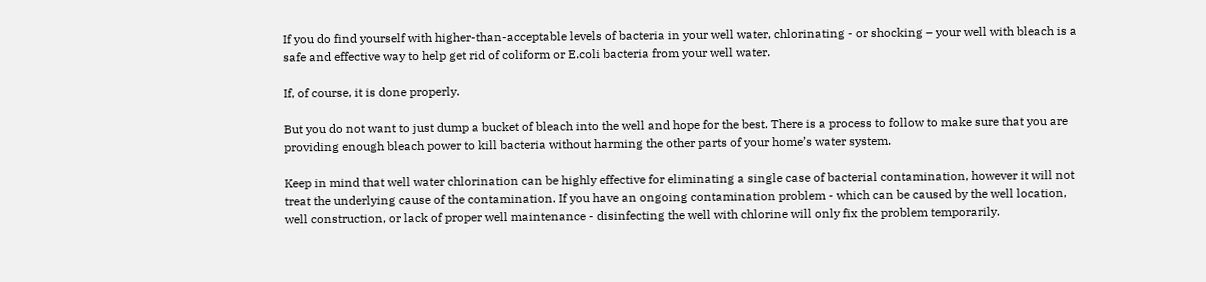If you do find yourself with higher-than-acceptable levels of bacteria in your well water, chlorinating - or shocking – your well with bleach is a safe and effective way to help get rid of coliform or E.coli bacteria from your well water.

If, of course, it is done properly.

But you do not want to just dump a bucket of bleach into the well and hope for the best. There is a process to follow to make sure that you are providing enough bleach power to kill bacteria without harming the other parts of your home’s water system.

Keep in mind that well water chlorination can be highly effective for eliminating a single case of bacterial contamination, however it will not treat the underlying cause of the contamination. If you have an ongoing contamination problem - which can be caused by the well location, well construction, or lack of proper well maintenance - disinfecting the well with chlorine will only fix the problem temporarily.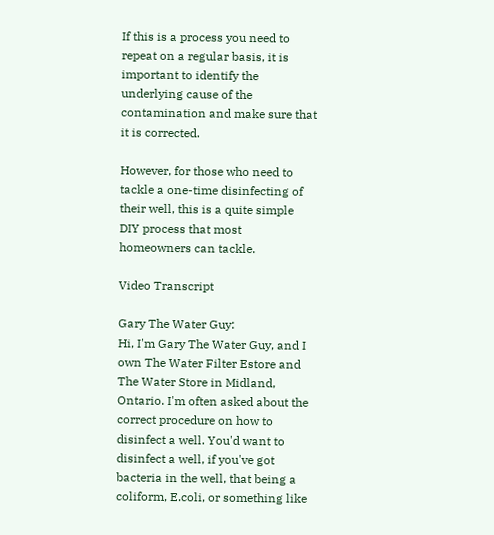If this is a process you need to repeat on a regular basis, it is important to identify the underlying cause of the contamination and make sure that it is corrected.

However, for those who need to tackle a one-time disinfecting of their well, this is a quite simple DIY process that most homeowners can tackle.

Video Transcript

Gary The Water Guy:
Hi, I'm Gary The Water Guy, and I own The Water Filter Estore and The Water Store in Midland, Ontario. I'm often asked about the correct procedure on how to disinfect a well. You'd want to disinfect a well, if you've got bacteria in the well, that being a coliform, E.coli, or something like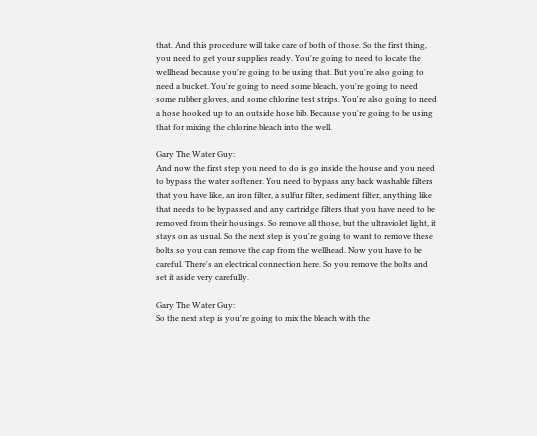that. And this procedure will take care of both of those. So the first thing, you need to get your supplies ready. You're going to need to locate the wellhead because you're going to be using that. But you're also going to need a bucket. You're going to need some bleach, you're going to need some rubber gloves, and some chlorine test strips. You're also going to need a hose hooked up to an outside hose bib. Because you're going to be using that for mixing the chlorine bleach into the well.

Gary The Water Guy:
And now the first step you need to do is go inside the house and you need to bypass the water softener. You need to bypass any back washable filters that you have like, an iron filter, a sulfur filter, sediment filter, anything like that needs to be bypassed and any cartridge filters that you have need to be removed from their housings. So remove all those, but the ultraviolet light, it stays on as usual. So the next step is you're going to want to remove these bolts so you can remove the cap from the wellhead. Now you have to be careful. There's an electrical connection here. So you remove the bolts and set it aside very carefully.

Gary The Water Guy:
So the next step is you're going to mix the bleach with the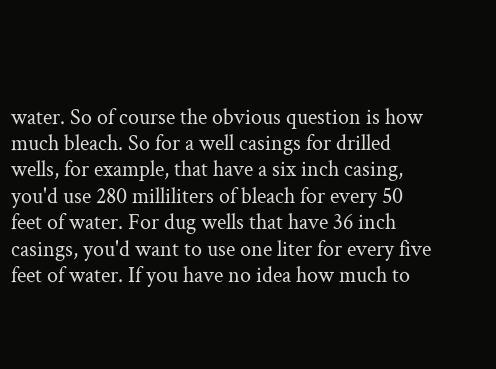water. So of course the obvious question is how much bleach. So for a well casings for drilled wells, for example, that have a six inch casing, you'd use 280 milliliters of bleach for every 50 feet of water. For dug wells that have 36 inch casings, you'd want to use one liter for every five feet of water. If you have no idea how much to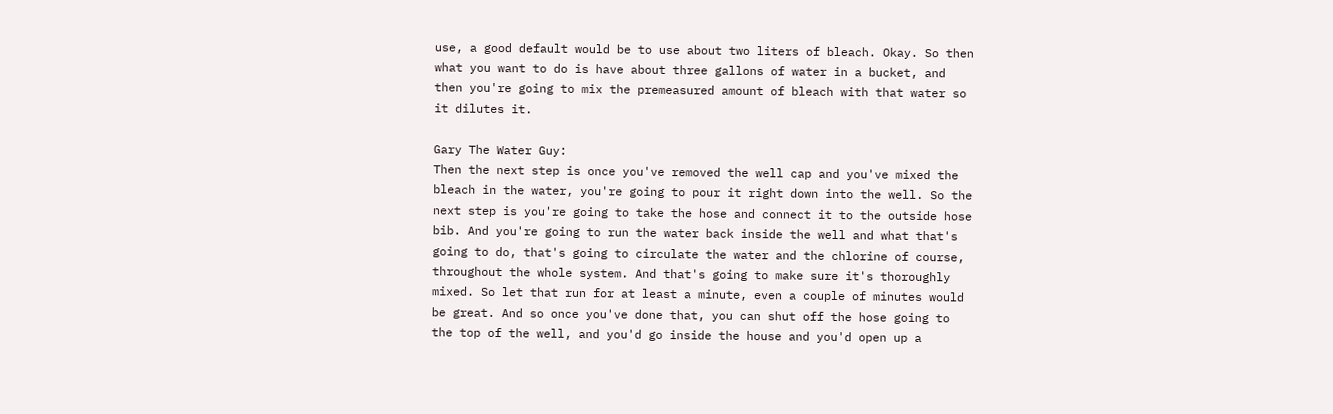use, a good default would be to use about two liters of bleach. Okay. So then what you want to do is have about three gallons of water in a bucket, and then you're going to mix the premeasured amount of bleach with that water so it dilutes it.

Gary The Water Guy:
Then the next step is once you've removed the well cap and you've mixed the bleach in the water, you're going to pour it right down into the well. So the next step is you're going to take the hose and connect it to the outside hose bib. And you're going to run the water back inside the well and what that's going to do, that's going to circulate the water and the chlorine of course, throughout the whole system. And that's going to make sure it's thoroughly mixed. So let that run for at least a minute, even a couple of minutes would be great. And so once you've done that, you can shut off the hose going to the top of the well, and you'd go inside the house and you'd open up a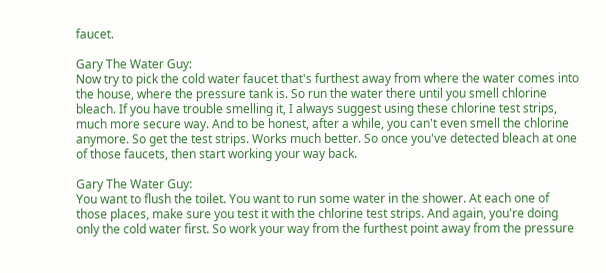faucet.

Gary The Water Guy:
Now try to pick the cold water faucet that's furthest away from where the water comes into the house, where the pressure tank is. So run the water there until you smell chlorine bleach. If you have trouble smelling it, I always suggest using these chlorine test strips, much more secure way. And to be honest, after a while, you can't even smell the chlorine anymore. So get the test strips. Works much better. So once you've detected bleach at one of those faucets, then start working your way back.

Gary The Water Guy:
You want to flush the toilet. You want to run some water in the shower. At each one of those places, make sure you test it with the chlorine test strips. And again, you're doing only the cold water first. So work your way from the furthest point away from the pressure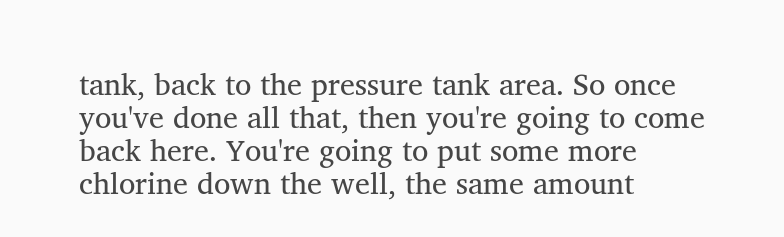tank, back to the pressure tank area. So once you've done all that, then you're going to come back here. You're going to put some more chlorine down the well, the same amount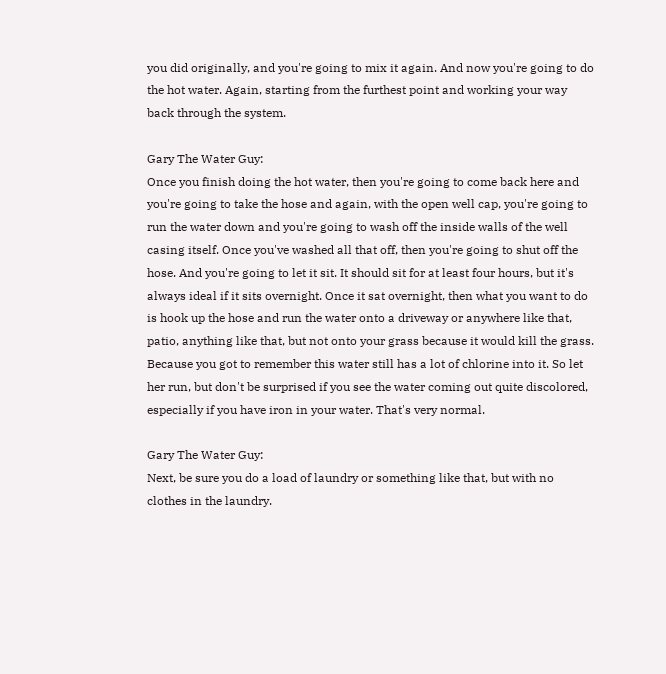you did originally, and you're going to mix it again. And now you're going to do the hot water. Again, starting from the furthest point and working your way back through the system.

Gary The Water Guy:
Once you finish doing the hot water, then you're going to come back here and you're going to take the hose and again, with the open well cap, you're going to run the water down and you're going to wash off the inside walls of the well casing itself. Once you've washed all that off, then you're going to shut off the hose. And you're going to let it sit. It should sit for at least four hours, but it's always ideal if it sits overnight. Once it sat overnight, then what you want to do is hook up the hose and run the water onto a driveway or anywhere like that, patio, anything like that, but not onto your grass because it would kill the grass. Because you got to remember this water still has a lot of chlorine into it. So let her run, but don't be surprised if you see the water coming out quite discolored, especially if you have iron in your water. That's very normal.

Gary The Water Guy:
Next, be sure you do a load of laundry or something like that, but with no clothes in the laundry.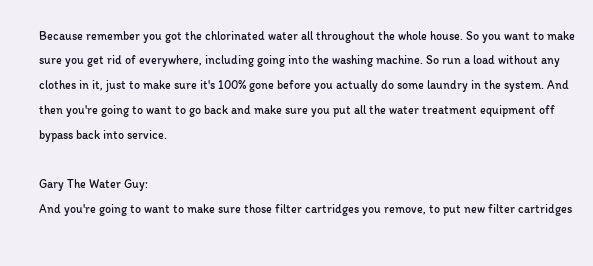Because remember you got the chlorinated water all throughout the whole house. So you want to make sure you get rid of everywhere, including going into the washing machine. So run a load without any clothes in it, just to make sure it's 100% gone before you actually do some laundry in the system. And then you're going to want to go back and make sure you put all the water treatment equipment off bypass back into service.

Gary The Water Guy:
And you're going to want to make sure those filter cartridges you remove, to put new filter cartridges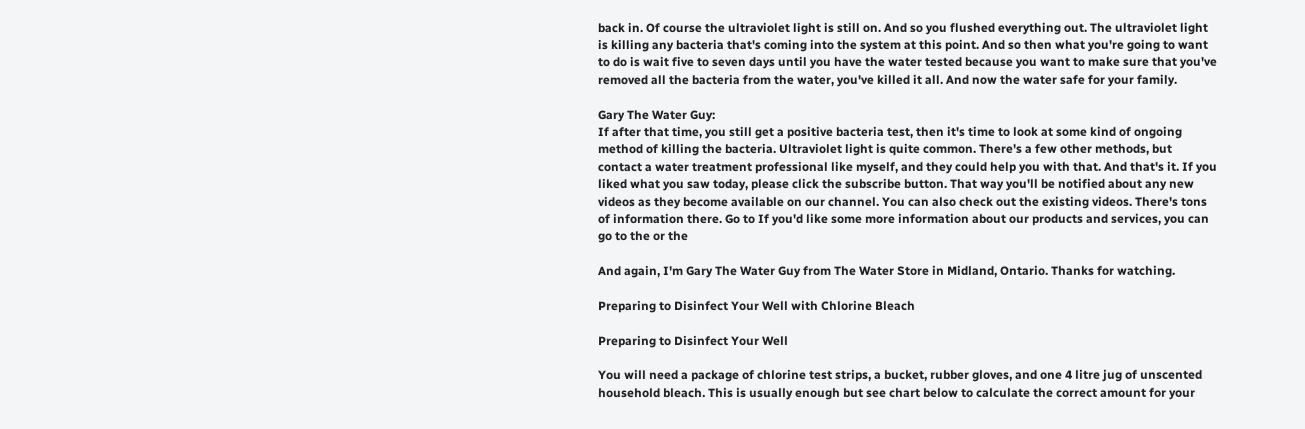back in. Of course the ultraviolet light is still on. And so you flushed everything out. The ultraviolet light is killing any bacteria that's coming into the system at this point. And so then what you're going to want to do is wait five to seven days until you have the water tested because you want to make sure that you've removed all the bacteria from the water, you've killed it all. And now the water safe for your family.

Gary The Water Guy:
If after that time, you still get a positive bacteria test, then it's time to look at some kind of ongoing method of killing the bacteria. Ultraviolet light is quite common. There's a few other methods, but contact a water treatment professional like myself, and they could help you with that. And that's it. If you liked what you saw today, please click the subscribe button. That way you'll be notified about any new videos as they become available on our channel. You can also check out the existing videos. There's tons of information there. Go to If you'd like some more information about our products and services, you can go to the or the

And again, I'm Gary The Water Guy from The Water Store in Midland, Ontario. Thanks for watching.

Preparing to Disinfect Your Well with Chlorine Bleach

Preparing to Disinfect Your Well

You will need a package of chlorine test strips, a bucket, rubber gloves, and one 4 litre jug of unscented household bleach. This is usually enough but see chart below to calculate the correct amount for your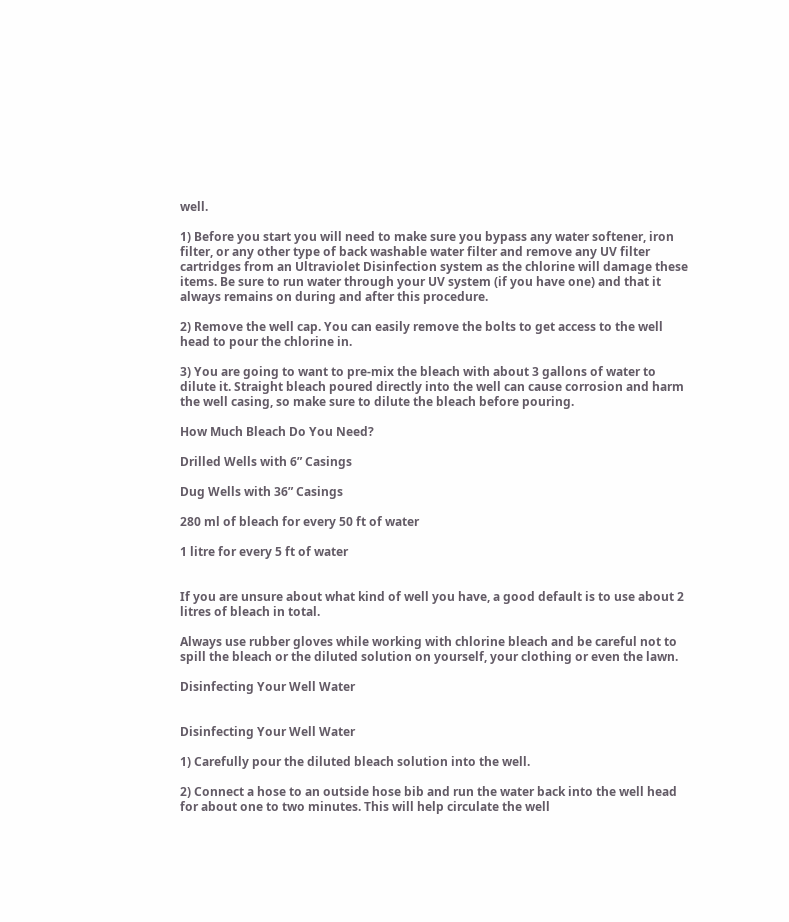well.

1) Before you start you will need to make sure you bypass any water softener, iron filter, or any other type of back washable water filter and remove any UV filter cartridges from an Ultraviolet Disinfection system as the chlorine will damage these items. Be sure to run water through your UV system (if you have one) and that it always remains on during and after this procedure.

2) Remove the well cap. You can easily remove the bolts to get access to the well head to pour the chlorine in.

3) You are going to want to pre-mix the bleach with about 3 gallons of water to dilute it. Straight bleach poured directly into the well can cause corrosion and harm the well casing, so make sure to dilute the bleach before pouring.

How Much Bleach Do You Need?

Drilled Wells with 6” Casings

Dug Wells with 36” Casings

280 ml of bleach for every 50 ft of water

1 litre for every 5 ft of water


If you are unsure about what kind of well you have, a good default is to use about 2 litres of bleach in total.

Always use rubber gloves while working with chlorine bleach and be careful not to spill the bleach or the diluted solution on yourself, your clothing or even the lawn.

Disinfecting Your Well Water


Disinfecting Your Well Water

1) Carefully pour the diluted bleach solution into the well.

2) Connect a hose to an outside hose bib and run the water back into the well head for about one to two minutes. This will help circulate the well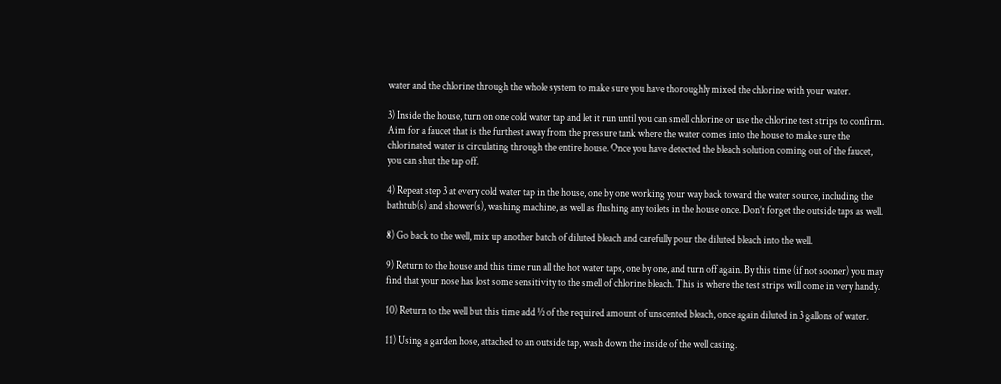water and the chlorine through the whole system to make sure you have thoroughly mixed the chlorine with your water.

3) Inside the house, turn on one cold water tap and let it run until you can smell chlorine or use the chlorine test strips to confirm. Aim for a faucet that is the furthest away from the pressure tank where the water comes into the house to make sure the chlorinated water is circulating through the entire house. Once you have detected the bleach solution coming out of the faucet, you can shut the tap off.

4) Repeat step 3 at every cold water tap in the house, one by one working your way back toward the water source, including the bathtub(s) and shower(s), washing machine, as well as flushing any toilets in the house once. Don’t forget the outside taps as well.

8) Go back to the well, mix up another batch of diluted bleach and carefully pour the diluted bleach into the well.

9) Return to the house and this time run all the hot water taps, one by one, and turn off again. By this time (if not sooner) you may find that your nose has lost some sensitivity to the smell of chlorine bleach. This is where the test strips will come in very handy.

10) Return to the well but this time add ½ of the required amount of unscented bleach, once again diluted in 3 gallons of water.

11) Using a garden hose, attached to an outside tap, wash down the inside of the well casing.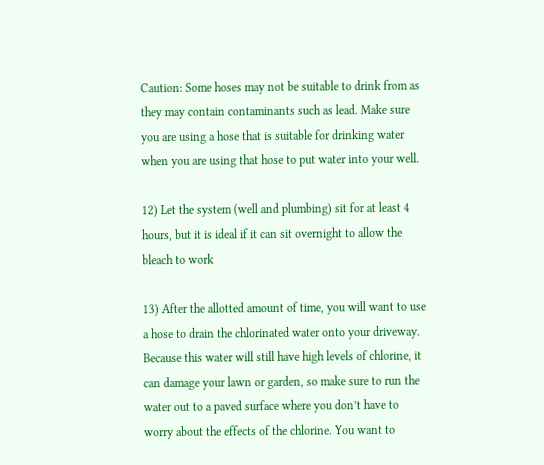Caution: Some hoses may not be suitable to drink from as they may contain contaminants such as lead. Make sure you are using a hose that is suitable for drinking water when you are using that hose to put water into your well.

12) Let the system (well and plumbing) sit for at least 4 hours, but it is ideal if it can sit overnight to allow the bleach to work

13) After the allotted amount of time, you will want to use a hose to drain the chlorinated water onto your driveway. Because this water will still have high levels of chlorine, it can damage your lawn or garden, so make sure to run the water out to a paved surface where you don’t have to worry about the effects of the chlorine. You want to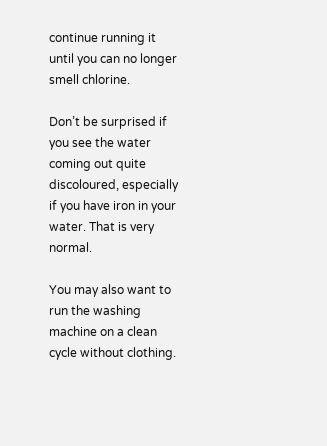continue running it until you can no longer smell chlorine.

Don’t be surprised if you see the water coming out quite discoloured, especially if you have iron in your water. That is very normal.

You may also want to run the washing machine on a clean cycle without clothing.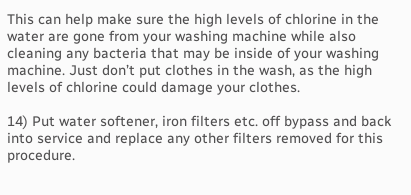This can help make sure the high levels of chlorine in the water are gone from your washing machine while also cleaning any bacteria that may be inside of your washing machine. Just don’t put clothes in the wash, as the high levels of chlorine could damage your clothes.

14) Put water softener, iron filters etc. off bypass and back into service and replace any other filters removed for this procedure.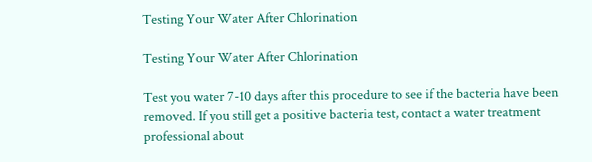Testing Your Water After Chlorination

Testing Your Water After Chlorination

Test you water 7-10 days after this procedure to see if the bacteria have been removed. If you still get a positive bacteria test, contact a water treatment professional about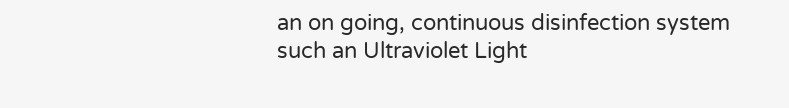an on going, continuous disinfection system such an Ultraviolet Light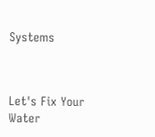Systems



Let's Fix Your Water